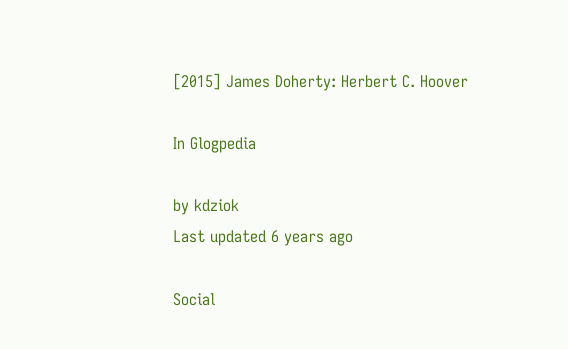[2015] James Doherty: Herbert C. Hoover

In Glogpedia

by kdziok
Last updated 6 years ago

Social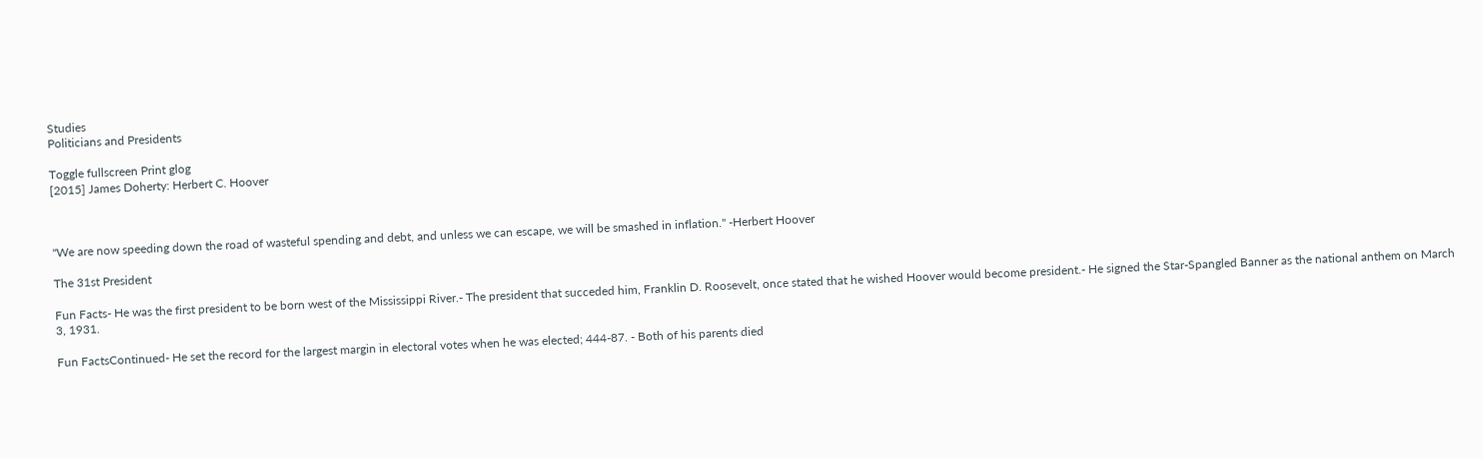Studies
Politicians and Presidents

Toggle fullscreen Print glog
[2015] James Doherty: Herbert C. Hoover



"We are now speeding down the road of wasteful spending and debt, and unless we can escape, we will be smashed in inflation." -Herbert Hoover

The 31st President

Fun Facts- He was the first president to be born west of the Mississippi River.- The president that succeded him, Franklin D. Roosevelt, once stated that he wished Hoover would become president.- He signed the Star-Spangled Banner as the national anthem on March 3, 1931.

Fun FactsContinued- He set the record for the largest margin in electoral votes when he was elected; 444-87. - Both of his parents died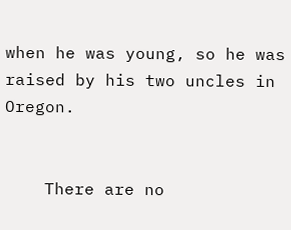when he was young, so he was raised by his two uncles in Oregon.


    There are no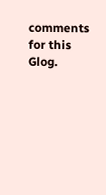comments for this Glog.